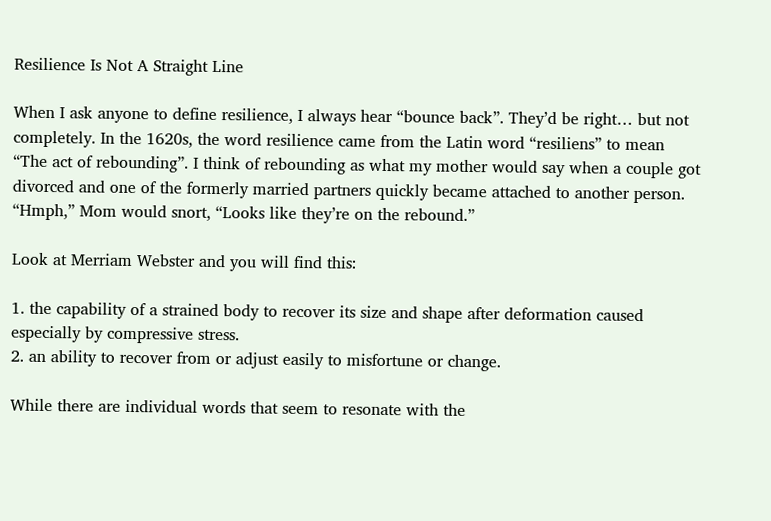Resilience Is Not A Straight Line

When I ask anyone to define resilience, I always hear “bounce back”. They’d be right… but not completely. In the 1620s, the word resilience came from the Latin word “resiliens” to mean “The act of rebounding”. I think of rebounding as what my mother would say when a couple got divorced and one of the formerly married partners quickly became attached to another person. “Hmph,” Mom would snort, “Looks like they’re on the rebound.”

Look at Merriam Webster and you will find this:

1. the capability of a strained body to recover its size and shape after deformation caused especially by compressive stress.
2. an ability to recover from or adjust easily to misfortune or change.

While there are individual words that seem to resonate with the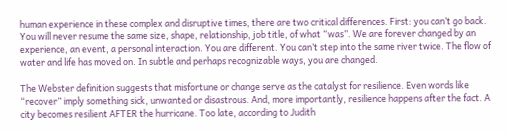human experience in these complex and disruptive times, there are two critical differences. First: you can’t go back. You will never resume the same size, shape, relationship, job title, of what “was”. We are forever changed by an experience, an event, a personal interaction. You are different. You can’t step into the same river twice. The flow of water and life has moved on. In subtle and perhaps recognizable ways, you are changed.

The Webster definition suggests that misfortune or change serve as the catalyst for resilience. Even words like “recover” imply something sick, unwanted or disastrous. And, more importantly, resilience happens after the fact. A city becomes resilient AFTER the hurricane. Too late, according to Judith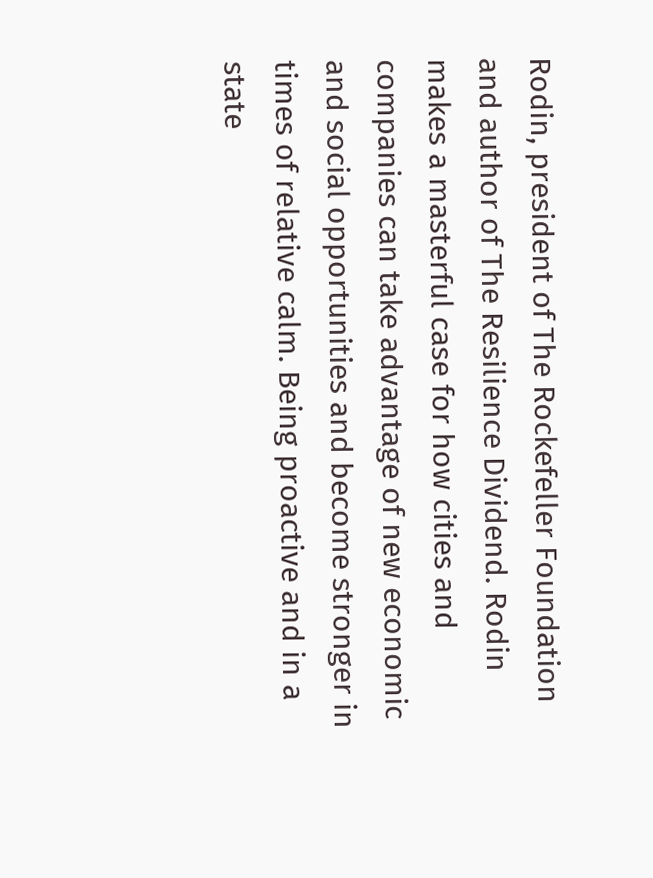Rodin, president of The Rockefeller Foundation and author of The Resilience Dividend. Rodin makes a masterful case for how cities and companies can take advantage of new economic and social opportunities and become stronger in times of relative calm. Being proactive and in a state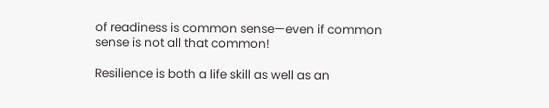of readiness is common sense—even if common sense is not all that common!

Resilience is both a life skill as well as an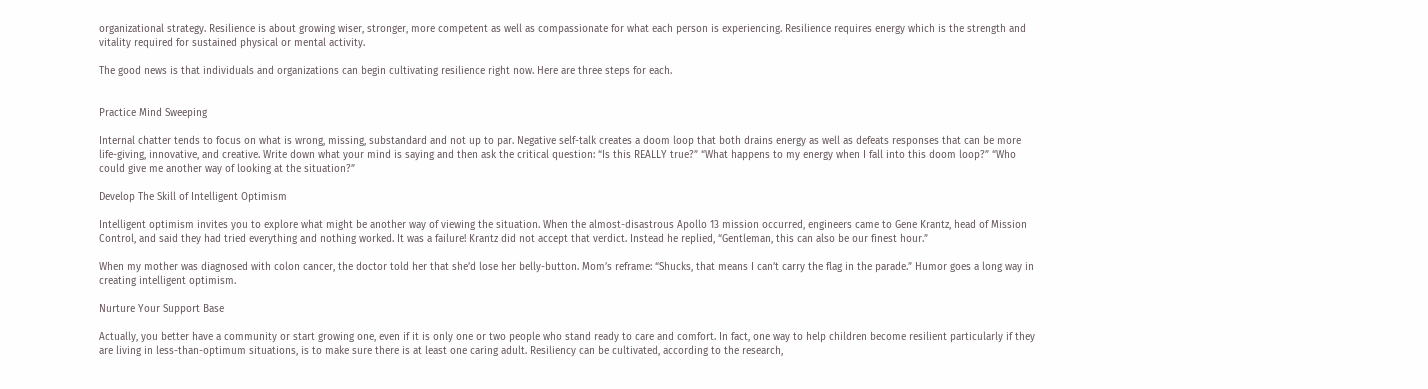organizational strategy. Resilience is about growing wiser, stronger, more competent as well as compassionate for what each person is experiencing. Resilience requires energy which is the strength and vitality required for sustained physical or mental activity.

The good news is that individuals and organizations can begin cultivating resilience right now. Here are three steps for each.


Practice Mind Sweeping

Internal chatter tends to focus on what is wrong, missing, substandard and not up to par. Negative self-talk creates a doom loop that both drains energy as well as defeats responses that can be more life-giving, innovative, and creative. Write down what your mind is saying and then ask the critical question: “Is this REALLY true?” “What happens to my energy when I fall into this doom loop?” “Who could give me another way of looking at the situation?”

Develop The Skill of Intelligent Optimism

Intelligent optimism invites you to explore what might be another way of viewing the situation. When the almost-disastrous Apollo 13 mission occurred, engineers came to Gene Krantz, head of Mission Control, and said they had tried everything and nothing worked. It was a failure! Krantz did not accept that verdict. Instead he replied, “Gentleman, this can also be our finest hour.”

When my mother was diagnosed with colon cancer, the doctor told her that she’d lose her belly-button. Mom’s reframe: “Shucks, that means I can’t carry the flag in the parade.” Humor goes a long way in creating intelligent optimism.

Nurture Your Support Base

Actually, you better have a community or start growing one, even if it is only one or two people who stand ready to care and comfort. In fact, one way to help children become resilient particularly if they are living in less-than-optimum situations, is to make sure there is at least one caring adult. Resiliency can be cultivated, according to the research,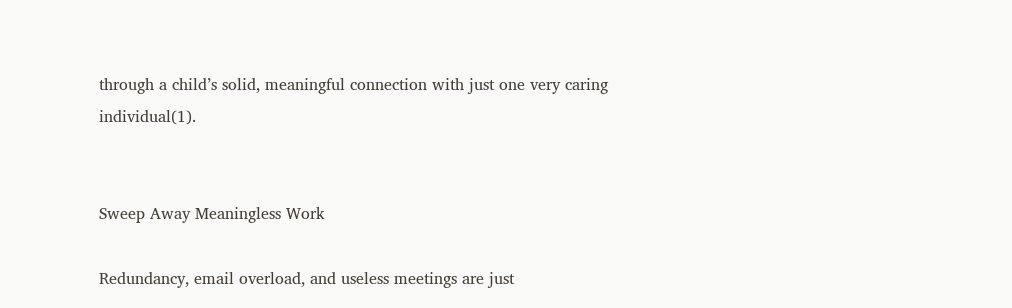through a child’s solid, meaningful connection with just one very caring individual(1).


Sweep Away Meaningless Work

Redundancy, email overload, and useless meetings are just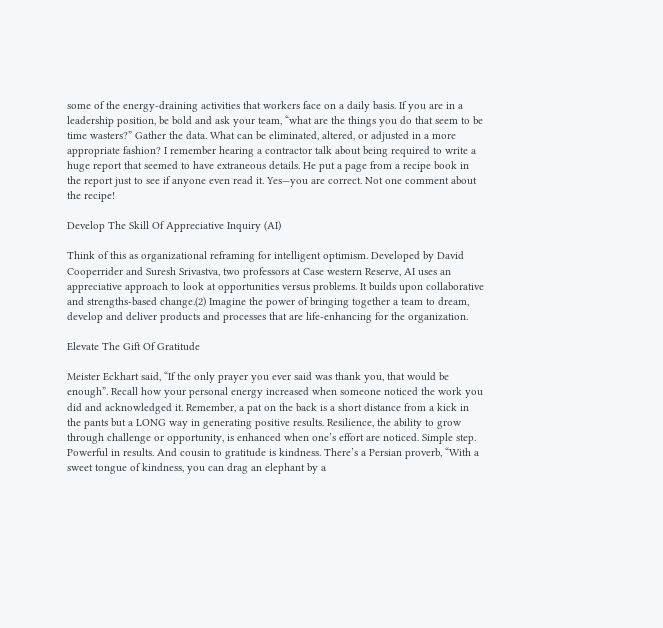some of the energy-draining activities that workers face on a daily basis. If you are in a leadership position, be bold and ask your team, “what are the things you do that seem to be time wasters?” Gather the data. What can be eliminated, altered, or adjusted in a more appropriate fashion? I remember hearing a contractor talk about being required to write a huge report that seemed to have extraneous details. He put a page from a recipe book in the report just to see if anyone even read it. Yes—you are correct. Not one comment about the recipe!

Develop The Skill Of Appreciative Inquiry (AI)

Think of this as organizational reframing for intelligent optimism. Developed by David Cooperrider and Suresh Srivastva, two professors at Case western Reserve, AI uses an appreciative approach to look at opportunities versus problems. It builds upon collaborative and strengths-based change.(2) Imagine the power of bringing together a team to dream, develop and deliver products and processes that are life-enhancing for the organization.

Elevate The Gift Of Gratitude

Meister Eckhart said, “If the only prayer you ever said was thank you, that would be enough”. Recall how your personal energy increased when someone noticed the work you did and acknowledged it. Remember, a pat on the back is a short distance from a kick in the pants but a LONG way in generating positive results. Resilience, the ability to grow through challenge or opportunity, is enhanced when one’s effort are noticed. Simple step. Powerful in results. And cousin to gratitude is kindness. There’s a Persian proverb, “With a sweet tongue of kindness, you can drag an elephant by a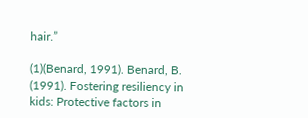hair.”

(1)(Benard, 1991). Benard, B. (1991). Fostering resiliency in kids: Protective factors in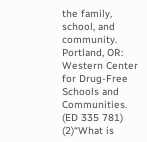the family, school, and community. Portland, OR: Western Center for Drug-Free Schools and Communities. (ED 335 781)
(2)“What is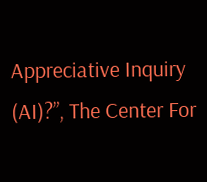Appreciative Inquiry (AI)?”, The Center For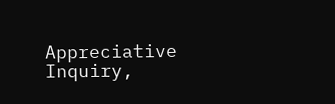Appreciative Inquiry,